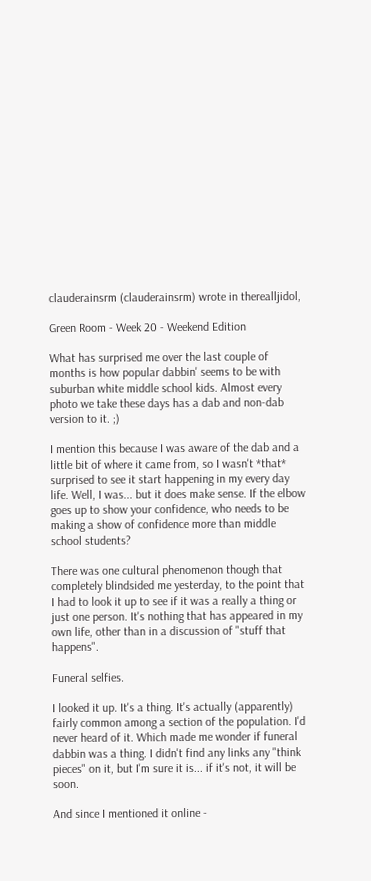clauderainsrm (clauderainsrm) wrote in therealljidol,

Green Room - Week 20 - Weekend Edition

What has surprised me over the last couple of months is how popular dabbin' seems to be with suburban white middle school kids. Almost every photo we take these days has a dab and non-dab version to it. ;)

I mention this because I was aware of the dab and a little bit of where it came from, so I wasn't *that* surprised to see it start happening in my every day life. Well, I was... but it does make sense. If the elbow goes up to show your confidence, who needs to be making a show of confidence more than middle school students?

There was one cultural phenomenon though that completely blindsided me yesterday, to the point that I had to look it up to see if it was a really a thing or just one person. It's nothing that has appeared in my own life, other than in a discussion of "stuff that happens".

Funeral selfies.

I looked it up. It's a thing. It's actually (apparently) fairly common among a section of the population. I'd never heard of it. Which made me wonder if funeral dabbin was a thing. I didn't find any links any "think pieces" on it, but I'm sure it is... if it's not, it will be soon.

And since I mentioned it online -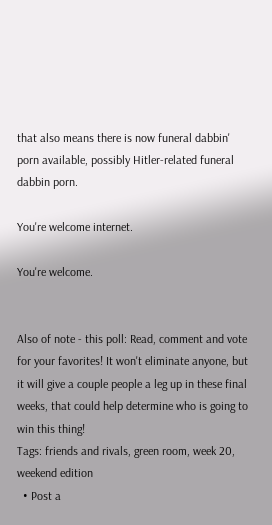that also means there is now funeral dabbin' porn available, possibly Hitler-related funeral dabbin porn.

You're welcome internet.

You're welcome.


Also of note - this poll: Read, comment and vote for your favorites! It won't eliminate anyone, but it will give a couple people a leg up in these final weeks, that could help determine who is going to win this thing!
Tags: friends and rivals, green room, week 20, weekend edition
  • Post a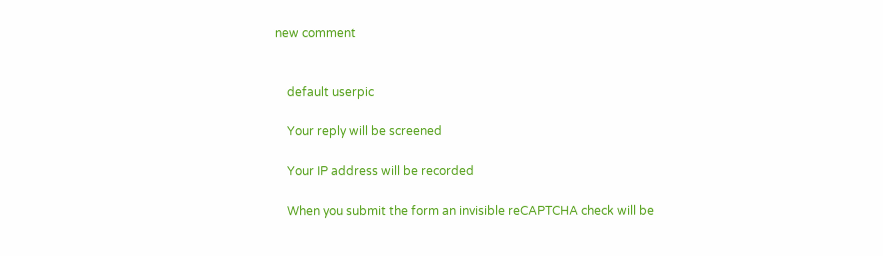new comment


    default userpic

    Your reply will be screened

    Your IP address will be recorded

    When you submit the form an invisible reCAPTCHA check will be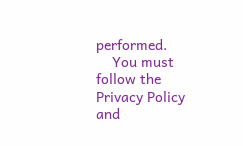performed.
    You must follow the Privacy Policy and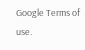Google Terms of use.